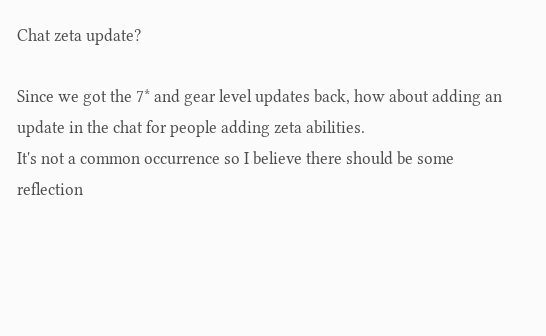Chat zeta update?

Since we got the 7* and gear level updates back, how about adding an update in the chat for people adding zeta abilities.
It's not a common occurrence so I believe there should be some reflection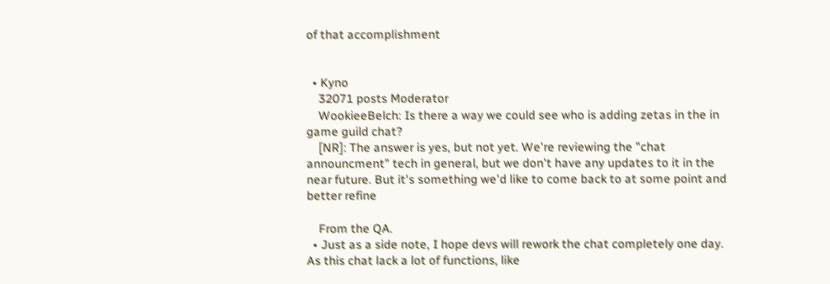of that accomplishment


  • Kyno
    32071 posts Moderator
    WookieeBelch: Is there a way we could see who is adding zetas in the in game guild chat?
    [NR]: The answer is yes, but not yet. We're reviewing the "chat announcment" tech in general, but we don't have any updates to it in the near future. But it's something we'd like to come back to at some point and better refine

    From the QA.
  • Just as a side note, I hope devs will rework the chat completely one day. As this chat lack a lot of functions, like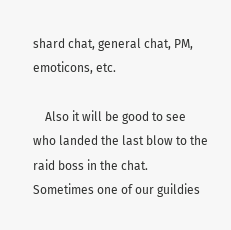shard chat, general chat, PM, emoticons, etc.

    Also it will be good to see who landed the last blow to the raid boss in the chat. Sometimes one of our guildies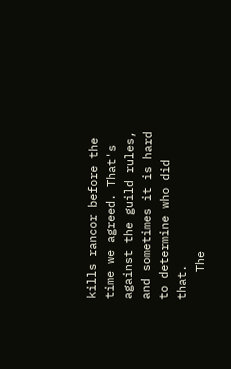kills rancor before the time we agreed. That's against the guild rules, and sometimes it is hard to determine who did that.
    The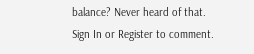balance? Never heard of that.
Sign In or Register to comment.